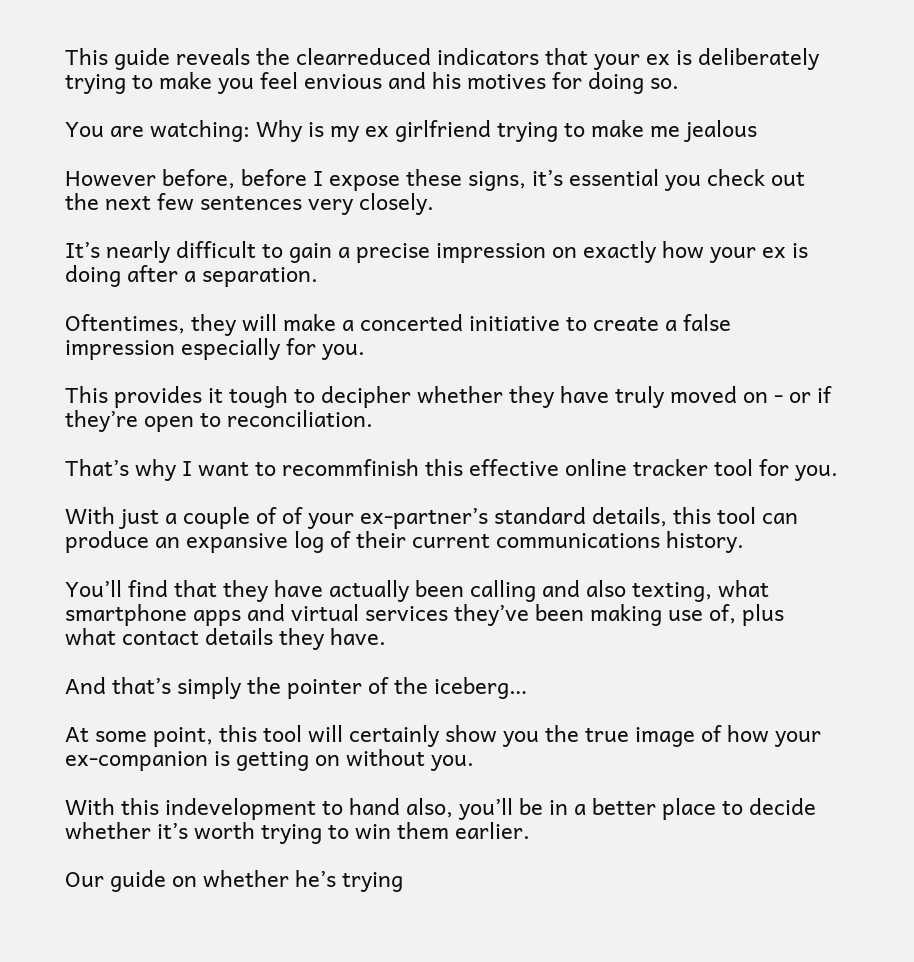This guide reveals the clearreduced indicators that your ex is deliberately trying to make you feel envious and his motives for doing so.

You are watching: Why is my ex girlfriend trying to make me jealous

However before, before I expose these signs, it’s essential you check out the next few sentences very closely.

It’s nearly difficult to gain a precise impression on exactly how your ex is doing after a separation.

Oftentimes, they will make a concerted initiative to create a false impression especially for you.

This provides it tough to decipher whether they have truly moved on - or if they’re open to reconciliation.

That’s why I want to recommfinish this effective online tracker tool for you.

With just a couple of of your ex-partner’s standard details, this tool can produce an expansive log of their current communications history.

You’ll find that they have actually been calling and also texting, what smartphone apps and virtual services they’ve been making use of, plus what contact details they have.

And that’s simply the pointer of the iceberg…

At some point, this tool will certainly show you the true image of how your ex-companion is getting on without you.

With this indevelopment to hand also, you’ll be in a better place to decide whether it’s worth trying to win them earlier.

Our guide on whether he’s trying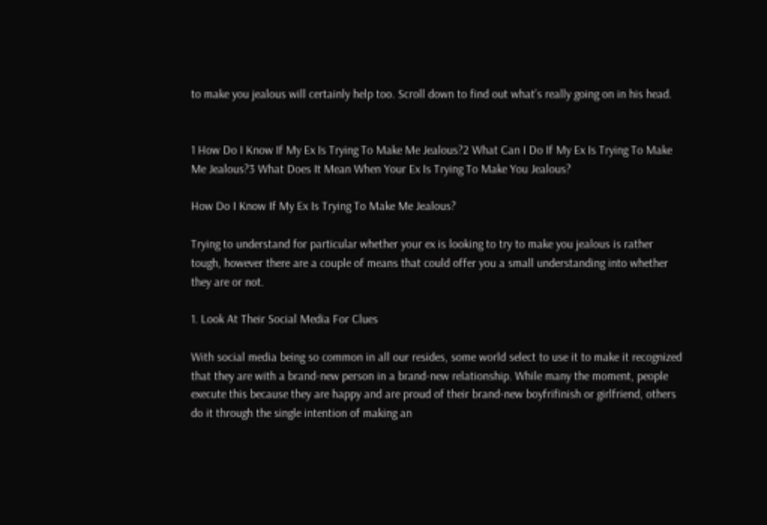to make you jealous will certainly help too. Scroll down to find out what’s really going on in his head.


1 How Do I Know If My Ex Is Trying To Make Me Jealous?2 What Can I Do If My Ex Is Trying To Make Me Jealous?3 What Does It Mean When Your Ex Is Trying To Make You Jealous?

How Do I Know If My Ex Is Trying To Make Me Jealous?

Trying to understand for particular whether your ex is looking to try to make you jealous is rather tough, however there are a couple of means that could offer you a small understanding into whether they are or not.

1. Look At Their Social Media For Clues

With social media being so common in all our resides, some world select to use it to make it recognized that they are with a brand-new person in a brand-new relationship. While many the moment, people execute this because they are happy and are proud of their brand-new boyfrifinish or girlfriend, others do it through the single intention of making an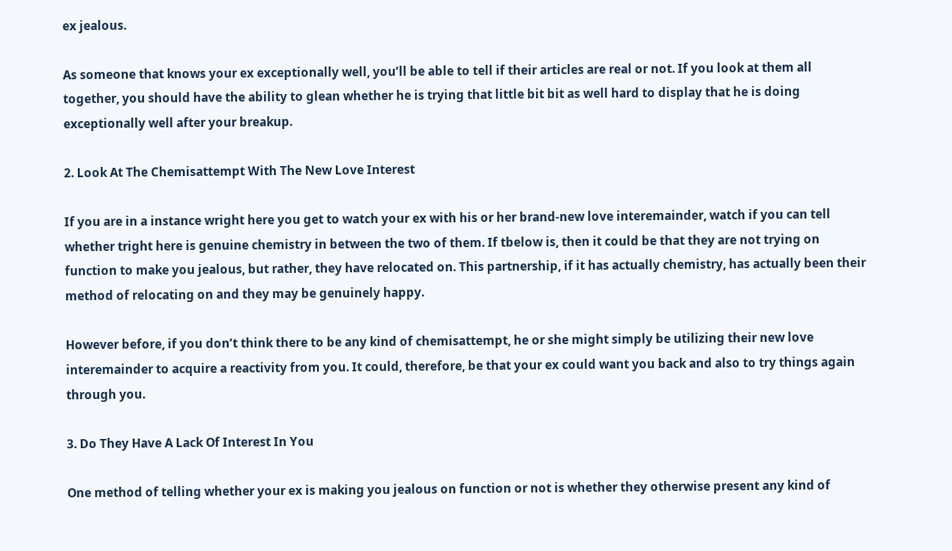ex jealous.

As someone that knows your ex exceptionally well, you’ll be able to tell if their articles are real or not. If you look at them all together, you should have the ability to glean whether he is trying that little bit bit as well hard to display that he is doing exceptionally well after your breakup.

2. Look At The Chemisattempt With The New Love Interest

If you are in a instance wright here you get to watch your ex with his or her brand-new love interemainder, watch if you can tell whether tright here is genuine chemistry in between the two of them. If tbelow is, then it could be that they are not trying on function to make you jealous, but rather, they have relocated on. This partnership, if it has actually chemistry, has actually been their method of relocating on and they may be genuinely happy.

However before, if you don’t think there to be any kind of chemisattempt, he or she might simply be utilizing their new love interemainder to acquire a reactivity from you. It could, therefore, be that your ex could want you back and also to try things again through you.

3. Do They Have A Lack Of Interest In You

One method of telling whether your ex is making you jealous on function or not is whether they otherwise present any kind of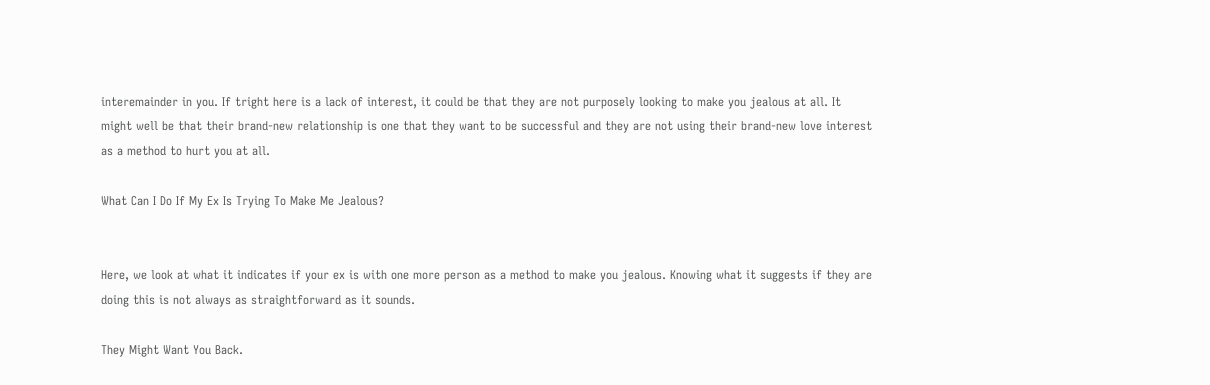interemainder in you. If tright here is a lack of interest, it could be that they are not purposely looking to make you jealous at all. It might well be that their brand-new relationship is one that they want to be successful and they are not using their brand-new love interest as a method to hurt you at all.

What Can I Do If My Ex Is Trying To Make Me Jealous?


Here, we look at what it indicates if your ex is with one more person as a method to make you jealous. Knowing what it suggests if they are doing this is not always as straightforward as it sounds.

They Might Want You Back.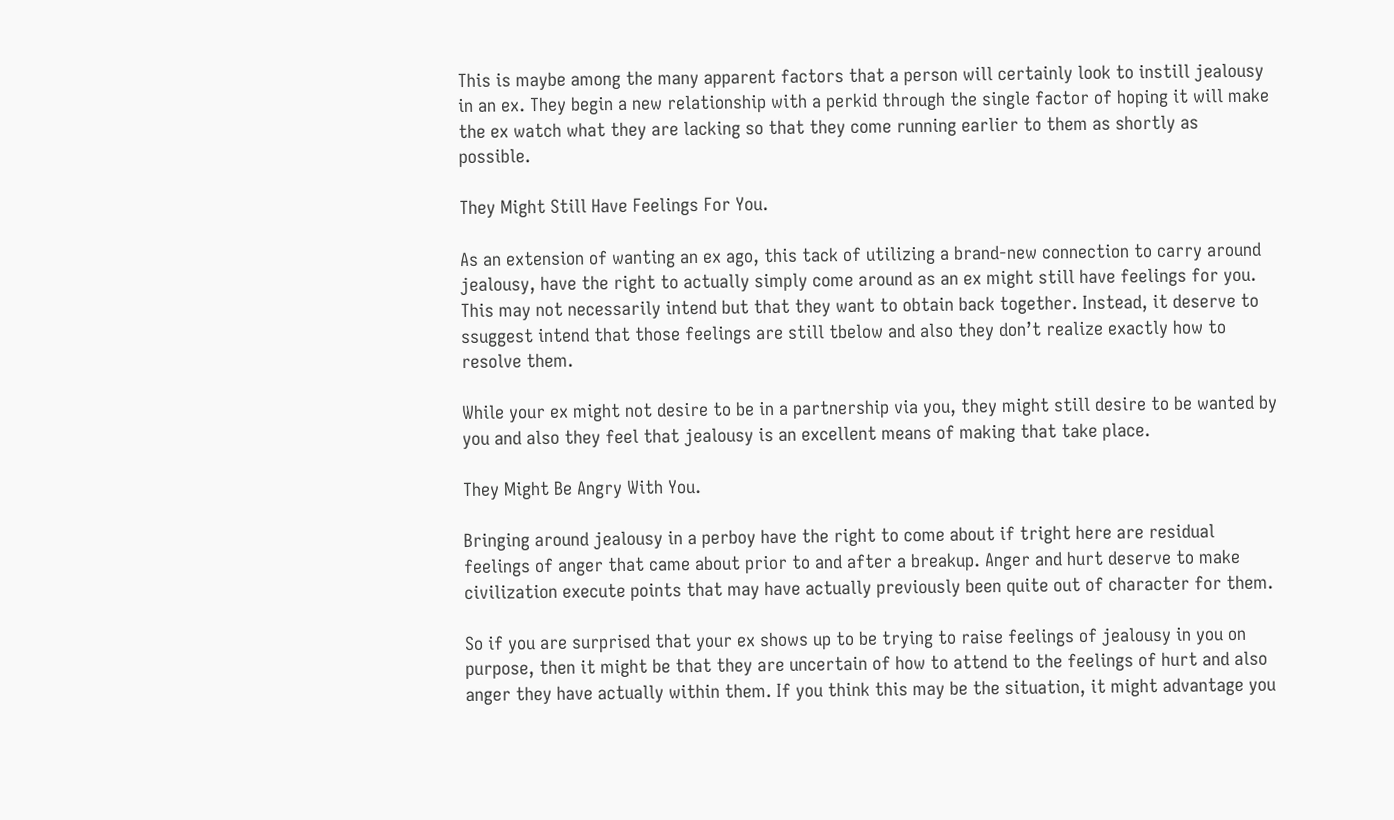This is maybe among the many apparent factors that a person will certainly look to instill jealousy in an ex. They begin a new relationship with a perkid through the single factor of hoping it will make the ex watch what they are lacking so that they come running earlier to them as shortly as possible.

They Might Still Have Feelings For You.

As an extension of wanting an ex ago, this tack of utilizing a brand-new connection to carry around jealousy, have the right to actually simply come around as an ex might still have feelings for you. This may not necessarily intend but that they want to obtain back together. Instead, it deserve to ssuggest intend that those feelings are still tbelow and also they don’t realize exactly how to resolve them.

While your ex might not desire to be in a partnership via you, they might still desire to be wanted by you and also they feel that jealousy is an excellent means of making that take place.

They Might Be Angry With You.

Bringing around jealousy in a perboy have the right to come about if tright here are residual feelings of anger that came about prior to and after a breakup. Anger and hurt deserve to make civilization execute points that may have actually previously been quite out of character for them.

So if you are surprised that your ex shows up to be trying to raise feelings of jealousy in you on purpose, then it might be that they are uncertain of how to attend to the feelings of hurt and also anger they have actually within them. If you think this may be the situation, it might advantage you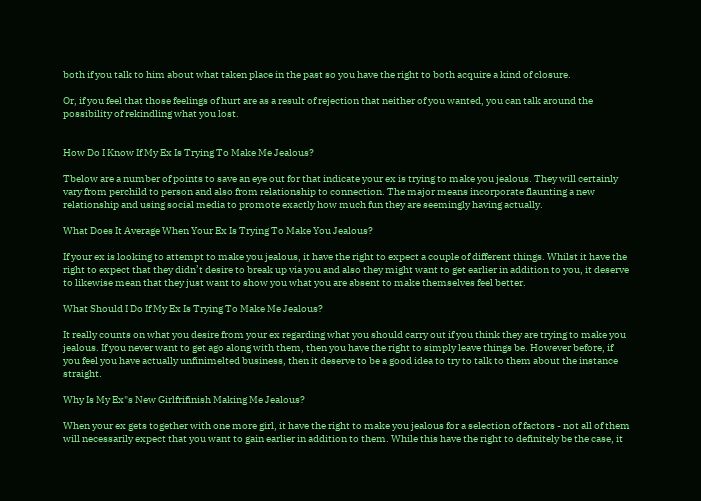both if you talk to him about what taken place in the past so you have the right to both acquire a kind of closure.

Or, if you feel that those feelings of hurt are as a result of rejection that neither of you wanted, you can talk around the possibility of rekindling what you lost.


How Do I Know If My Ex Is Trying To Make Me Jealous?

Tbelow are a number of points to save an eye out for that indicate your ex is trying to make you jealous. They will certainly vary from perchild to person and also from relationship to connection. The major means incorporate flaunting a new relationship and using social media to promote exactly how much fun they are seemingly having actually.

What Does It Average When Your Ex Is Trying To Make You Jealous?

If your ex is looking to attempt to make you jealous, it have the right to expect a couple of different things. Whilst it have the right to expect that they didn’t desire to break up via you and also they might want to get earlier in addition to you, it deserve to likewise mean that they just want to show you what you are absent to make themselves feel better.

What Should I Do If My Ex Is Trying To Make Me Jealous?

It really counts on what you desire from your ex regarding what you should carry out if you think they are trying to make you jealous. If you never want to get ago along with them, then you have the right to simply leave things be. However before, if you feel you have actually unfinimelted business, then it deserve to be a good idea to try to talk to them about the instance straight.

Why Is My Ex"s New Girlfrifinish Making Me Jealous?

When your ex gets together with one more girl, it have the right to make you jealous for a selection of factors - not all of them will necessarily expect that you want to gain earlier in addition to them. While this have the right to definitely be the case, it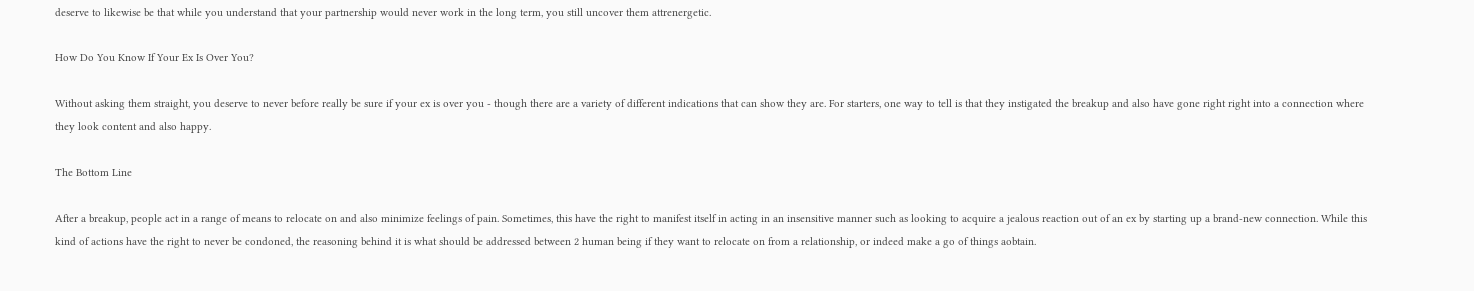deserve to likewise be that while you understand that your partnership would never work in the long term, you still uncover them attrenergetic.

How Do You Know If Your Ex Is Over You?

Without asking them straight, you deserve to never before really be sure if your ex is over you - though there are a variety of different indications that can show they are. For starters, one way to tell is that they instigated the breakup and also have gone right right into a connection where they look content and also happy.

The Bottom Line

After a breakup, people act in a range of means to relocate on and also minimize feelings of pain. Sometimes, this have the right to manifest itself in acting in an insensitive manner such as looking to acquire a jealous reaction out of an ex by starting up a brand-new connection. While this kind of actions have the right to never be condoned, the reasoning behind it is what should be addressed between 2 human being if they want to relocate on from a relationship, or indeed make a go of things aobtain.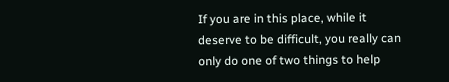If you are in this place, while it deserve to be difficult, you really can only do one of two things to help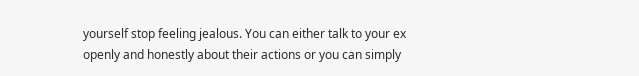yourself stop feeling jealous. You can either talk to your ex openly and honestly about their actions or you can simply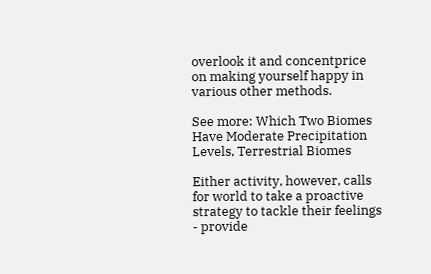overlook it and concentprice on making yourself happy in various other methods.

See more: Which Two Biomes Have Moderate Precipitation Levels, Terrestrial Biomes

Either activity, however, calls for world to take a proactive strategy to tackle their feelings - provide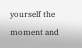yourself the moment and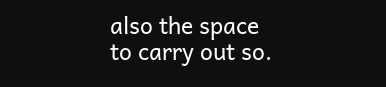also the space to carry out so.